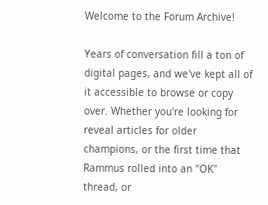Welcome to the Forum Archive!

Years of conversation fill a ton of digital pages, and we've kept all of it accessible to browse or copy over. Whether you're looking for reveal articles for older champions, or the first time that Rammus rolled into an "OK" thread, or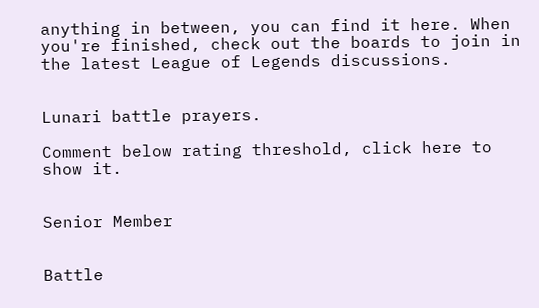anything in between, you can find it here. When you're finished, check out the boards to join in the latest League of Legends discussions.


Lunari battle prayers.

Comment below rating threshold, click here to show it.


Senior Member


Battle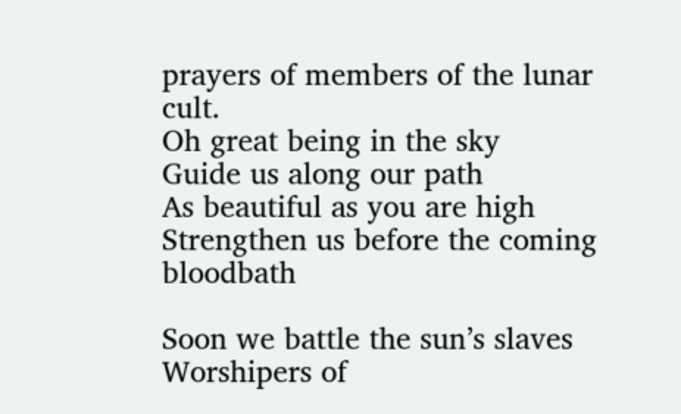prayers of members of the lunar cult.
Oh great being in the sky
Guide us along our path
As beautiful as you are high
Strengthen us before the coming bloodbath

Soon we battle the sun’s slaves
Worshipers of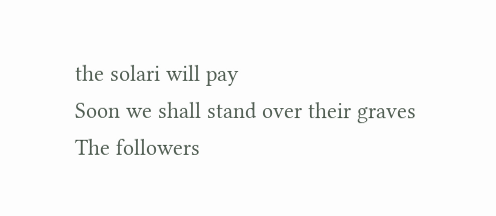the solari will pay
Soon we shall stand over their graves
The followers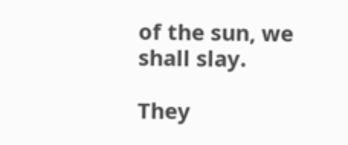of the sun, we shall slay.

They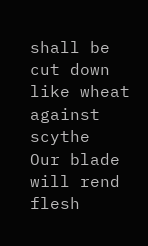shall be cut down like wheat against scythe
Our blade will rend flesh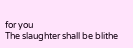for you
The slaughter shall be blithe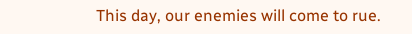This day, our enemies will come to rue.